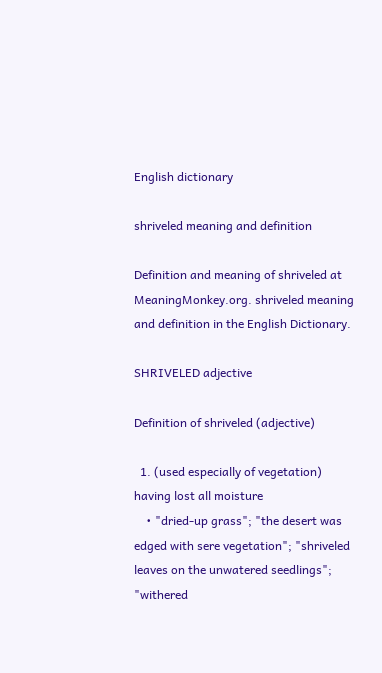English dictionary

shriveled meaning and definition

Definition and meaning of shriveled at MeaningMonkey.org. shriveled meaning and definition in the English Dictionary.

SHRIVELED adjective

Definition of shriveled (adjective)

  1. (used especially of vegetation) having lost all moisture
    • "dried-up grass"; "the desert was edged with sere vegetation"; "shriveled leaves on the unwatered seedlings"; "withered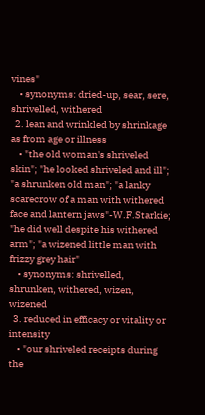vines"
    • synonyms: dried-up, sear, sere, shrivelled, withered
  2. lean and wrinkled by shrinkage as from age or illness
    • "the old woman's shriveled skin"; "he looked shriveled and ill"; "a shrunken old man"; "a lanky scarecrow of a man with withered face and lantern jaws"-W.F.Starkie; "he did well despite his withered arm"; "a wizened little man with frizzy grey hair"
    • synonyms: shrivelled, shrunken, withered, wizen, wizened
  3. reduced in efficacy or vitality or intensity
    • "our shriveled receipts during the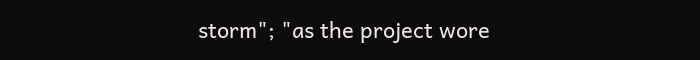storm"; "as the project wore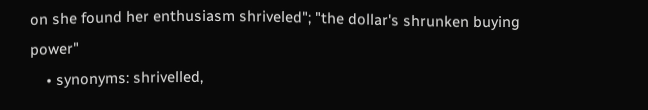on she found her enthusiasm shriveled"; "the dollar's shrunken buying power"
    • synonyms: shrivelled,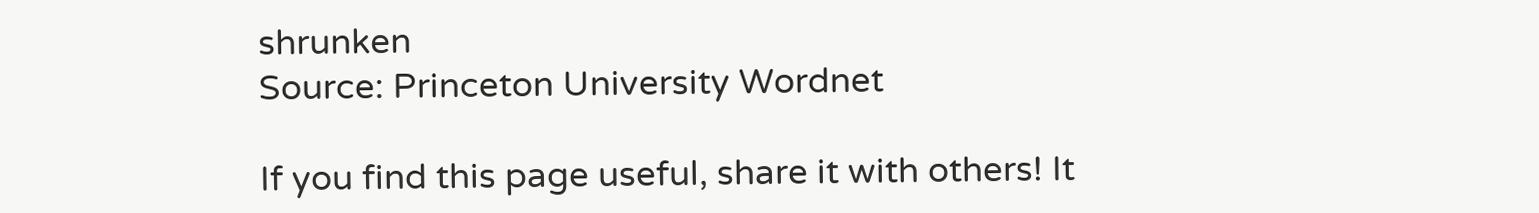shrunken
Source: Princeton University Wordnet

If you find this page useful, share it with others! It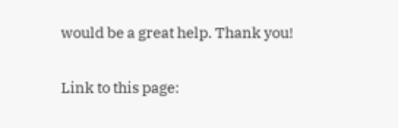would be a great help. Thank you!


Link to this page: